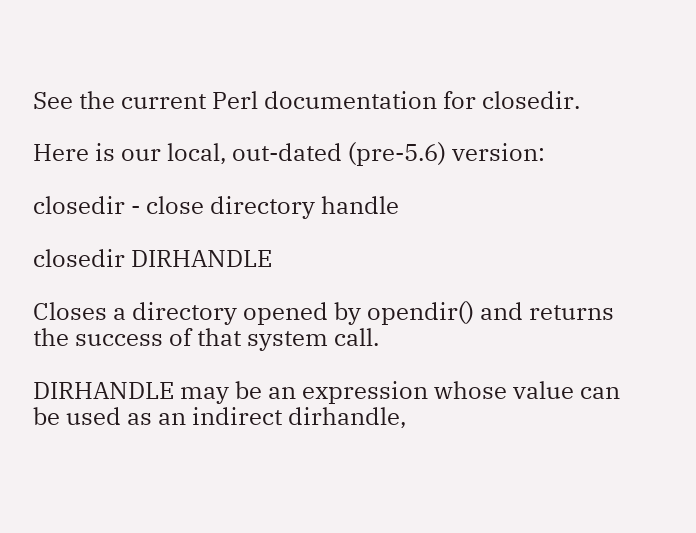See the current Perl documentation for closedir.

Here is our local, out-dated (pre-5.6) version:

closedir - close directory handle

closedir DIRHANDLE

Closes a directory opened by opendir() and returns the success of that system call.

DIRHANDLE may be an expression whose value can be used as an indirect dirhandle,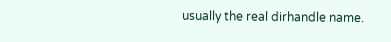usually the real dirhandle name.